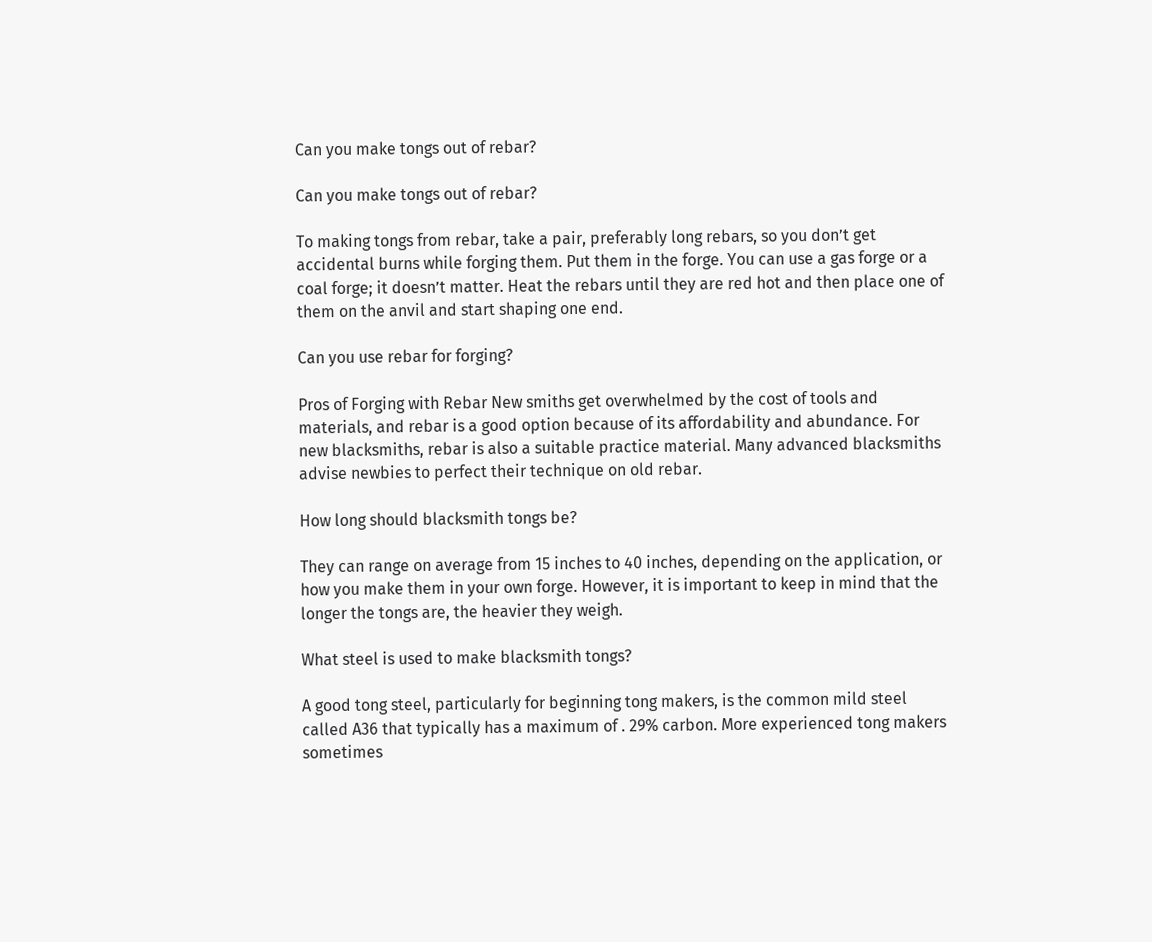Can you make tongs out of rebar?

Can you make tongs out of rebar?

To making tongs from rebar, take a pair, preferably long rebars, so you don’t get accidental burns while forging them. Put them in the forge. You can use a gas forge or a coal forge; it doesn’t matter. Heat the rebars until they are red hot and then place one of them on the anvil and start shaping one end.

Can you use rebar for forging?

Pros of Forging with Rebar New smiths get overwhelmed by the cost of tools and materials, and rebar is a good option because of its affordability and abundance. For new blacksmiths, rebar is also a suitable practice material. Many advanced blacksmiths advise newbies to perfect their technique on old rebar.

How long should blacksmith tongs be?

They can range on average from 15 inches to 40 inches, depending on the application, or how you make them in your own forge. However, it is important to keep in mind that the longer the tongs are, the heavier they weigh.

What steel is used to make blacksmith tongs?

A good tong steel, particularly for beginning tong makers, is the common mild steel called A36 that typically has a maximum of . 29% carbon. More experienced tong makers sometimes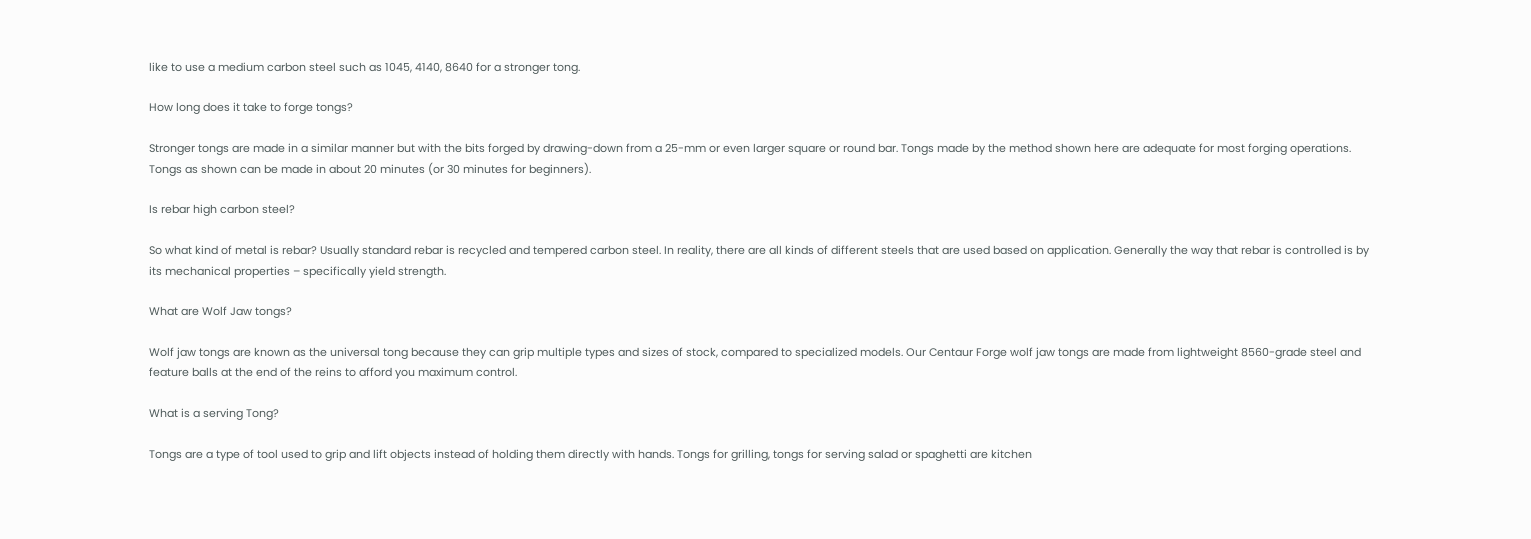like to use a medium carbon steel such as 1045, 4140, 8640 for a stronger tong.

How long does it take to forge tongs?

Stronger tongs are made in a similar manner but with the bits forged by drawing-down from a 25-mm or even larger square or round bar. Tongs made by the method shown here are adequate for most forging operations. Tongs as shown can be made in about 20 minutes (or 30 minutes for beginners).

Is rebar high carbon steel?

So what kind of metal is rebar? Usually standard rebar is recycled and tempered carbon steel. In reality, there are all kinds of different steels that are used based on application. Generally the way that rebar is controlled is by its mechanical properties – specifically yield strength.

What are Wolf Jaw tongs?

Wolf jaw tongs are known as the universal tong because they can grip multiple types and sizes of stock, compared to specialized models. Our Centaur Forge wolf jaw tongs are made from lightweight 8560-grade steel and feature balls at the end of the reins to afford you maximum control.

What is a serving Tong?

Tongs are a type of tool used to grip and lift objects instead of holding them directly with hands. Tongs for grilling, tongs for serving salad or spaghetti are kitchen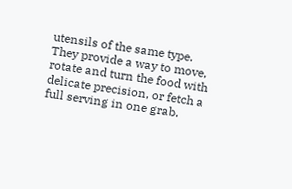utensils of the same type. They provide a way to move, rotate and turn the food with delicate precision, or fetch a full serving in one grab.